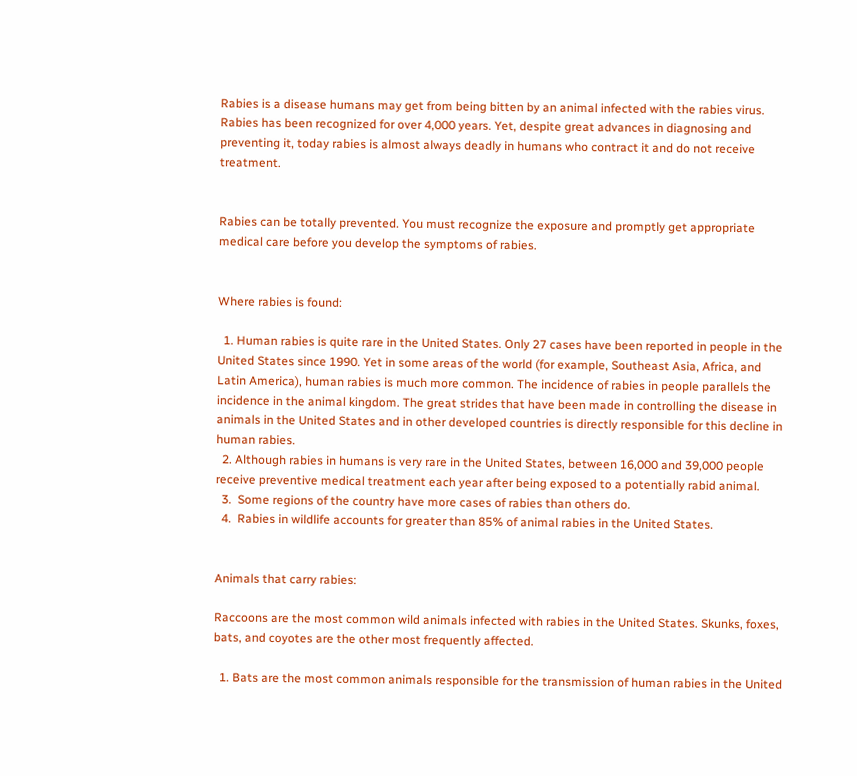Rabies is a disease humans may get from being bitten by an animal infected with the rabies virus. Rabies has been recognized for over 4,000 years. Yet, despite great advances in diagnosing and preventing it, today rabies is almost always deadly in humans who contract it and do not receive treatment.


Rabies can be totally prevented. You must recognize the exposure and promptly get appropriate medical care before you develop the symptoms of rabies.


Where rabies is found:

  1. Human rabies is quite rare in the United States. Only 27 cases have been reported in people in the United States since 1990. Yet in some areas of the world (for example, Southeast Asia, Africa, and Latin America), human rabies is much more common. The incidence of rabies in people parallels the incidence in the animal kingdom. The great strides that have been made in controlling the disease in animals in the United States and in other developed countries is directly responsible for this decline in human rabies.
  2. Although rabies in humans is very rare in the United States, between 16,000 and 39,000 people receive preventive medical treatment each year after being exposed to a potentially rabid animal.
  3.  Some regions of the country have more cases of rabies than others do.
  4.  Rabies in wildlife accounts for greater than 85% of animal rabies in the United States.


Animals that carry rabies:

Raccoons are the most common wild animals infected with rabies in the United States. Skunks, foxes, bats, and coyotes are the other most frequently affected.

  1. Bats are the most common animals responsible for the transmission of human rabies in the United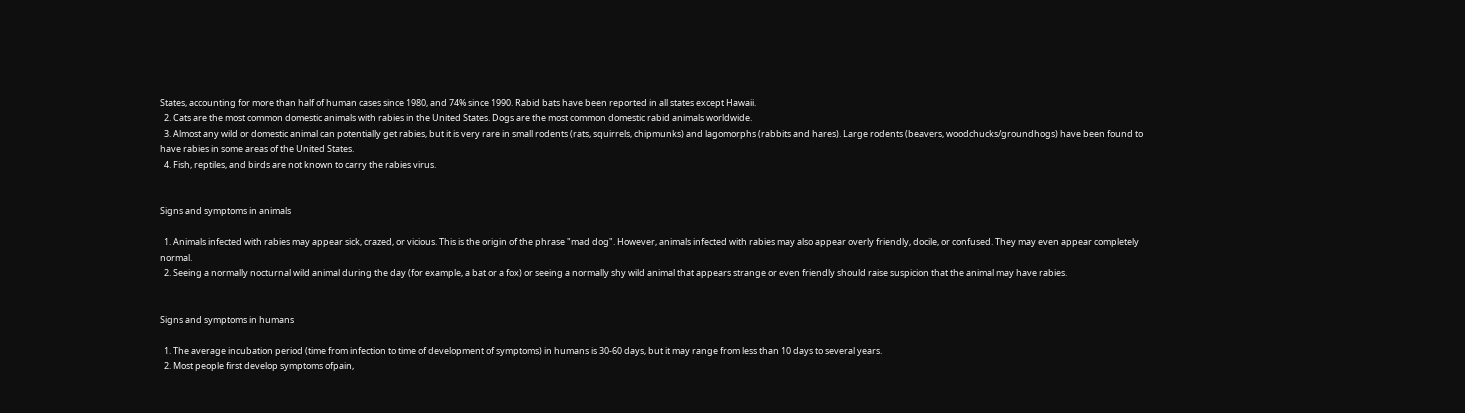States, accounting for more than half of human cases since 1980, and 74% since 1990. Rabid bats have been reported in all states except Hawaii.
  2. Cats are the most common domestic animals with rabies in the United States. Dogs are the most common domestic rabid animals worldwide.
  3. Almost any wild or domestic animal can potentially get rabies, but it is very rare in small rodents (rats, squirrels, chipmunks) and lagomorphs (rabbits and hares). Large rodents (beavers, woodchucks/groundhogs) have been found to have rabies in some areas of the United States.
  4. Fish, reptiles, and birds are not known to carry the rabies virus.


Signs and symptoms in animals

  1. Animals infected with rabies may appear sick, crazed, or vicious. This is the origin of the phrase "mad dog". However, animals infected with rabies may also appear overly friendly, docile, or confused. They may even appear completely normal.
  2. Seeing a normally nocturnal wild animal during the day (for example, a bat or a fox) or seeing a normally shy wild animal that appears strange or even friendly should raise suspicion that the animal may have rabies.


Signs and symptoms in humans

  1. The average incubation period (time from infection to time of development of symptoms) in humans is 30-60 days, but it may range from less than 10 days to several years.
  2. Most people first develop symptoms ofpain,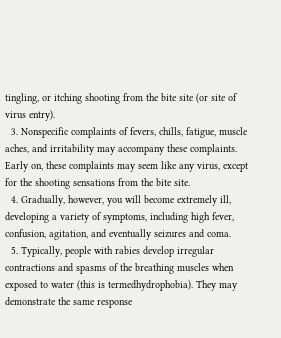tingling, or itching shooting from the bite site (or site of virus entry).
  3. Nonspecific complaints of fevers, chills, fatigue, muscle aches, and irritability may accompany these complaints. Early on, these complaints may seem like any virus, except for the shooting sensations from the bite site.
  4. Gradually, however, you will become extremely ill, developing a variety of symptoms, including high fever, confusion, agitation, and eventually seizures and coma.
  5. Typically, people with rabies develop irregular contractions and spasms of the breathing muscles when exposed to water (this is termedhydrophobia). They may demonstrate the same response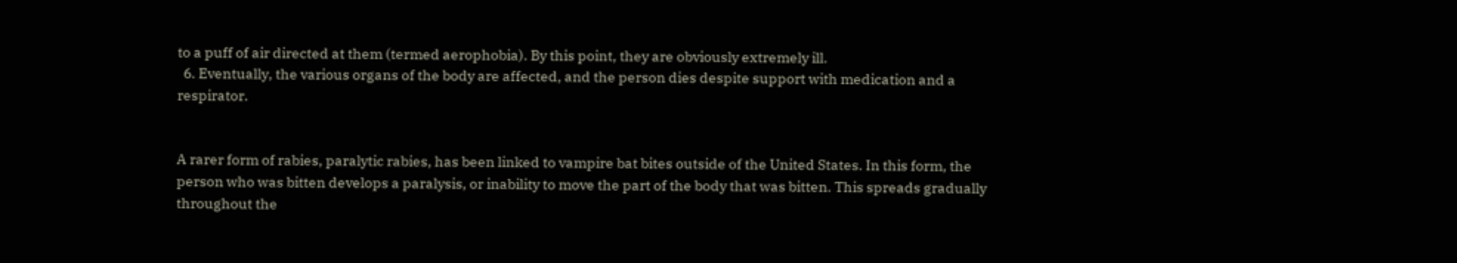to a puff of air directed at them (termed aerophobia). By this point, they are obviously extremely ill.
  6. Eventually, the various organs of the body are affected, and the person dies despite support with medication and a respirator.


A rarer form of rabies, paralytic rabies, has been linked to vampire bat bites outside of the United States. In this form, the person who was bitten develops a paralysis, or inability to move the part of the body that was bitten. This spreads gradually throughout the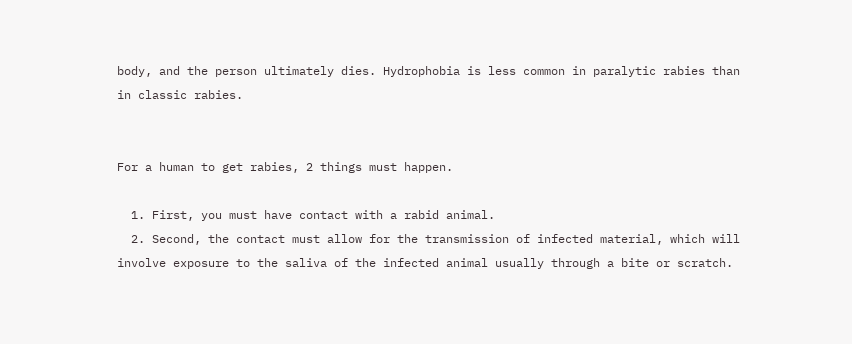body, and the person ultimately dies. Hydrophobia is less common in paralytic rabies than in classic rabies.


For a human to get rabies, 2 things must happen.

  1. First, you must have contact with a rabid animal.
  2. Second, the contact must allow for the transmission of infected material, which will involve exposure to the saliva of the infected animal usually through a bite or scratch.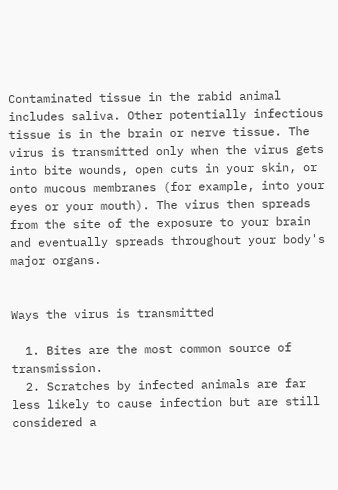Contaminated tissue in the rabid animal includes saliva. Other potentially infectious tissue is in the brain or nerve tissue. The virus is transmitted only when the virus gets into bite wounds, open cuts in your skin, or onto mucous membranes (for example, into your eyes or your mouth). The virus then spreads from the site of the exposure to your brain and eventually spreads throughout your body's major organs.


Ways the virus is transmitted

  1. Bites are the most common source of transmission.
  2. Scratches by infected animals are far less likely to cause infection but are still considered a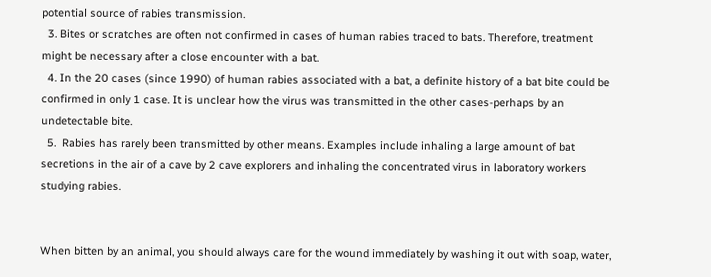potential source of rabies transmission.
  3. Bites or scratches are often not confirmed in cases of human rabies traced to bats. Therefore, treatment might be necessary after a close encounter with a bat.
  4. In the 20 cases (since 1990) of human rabies associated with a bat, a definite history of a bat bite could be confirmed in only 1 case. It is unclear how the virus was transmitted in the other cases-perhaps by an undetectable bite.
  5.  Rabies has rarely been transmitted by other means. Examples include inhaling a large amount of bat secretions in the air of a cave by 2 cave explorers and inhaling the concentrated virus in laboratory workers studying rabies.


When bitten by an animal, you should always care for the wound immediately by washing it out with soap, water,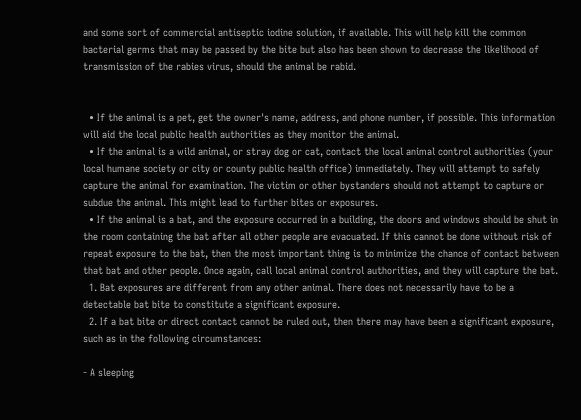and some sort of commercial antiseptic iodine solution, if available. This will help kill the common bacterial germs that may be passed by the bite but also has been shown to decrease the likelihood of transmission of the rabies virus, should the animal be rabid.


  • If the animal is a pet, get the owner's name, address, and phone number, if possible. This information will aid the local public health authorities as they monitor the animal.
  • If the animal is a wild animal, or stray dog or cat, contact the local animal control authorities (your local humane society or city or county public health office) immediately. They will attempt to safely capture the animal for examination. The victim or other bystanders should not attempt to capture or subdue the animal. This might lead to further bites or exposures.
  • If the animal is a bat, and the exposure occurred in a building, the doors and windows should be shut in the room containing the bat after all other people are evacuated. If this cannot be done without risk of repeat exposure to the bat, then the most important thing is to minimize the chance of contact between that bat and other people. Once again, call local animal control authorities, and they will capture the bat.
  1. Bat exposures are different from any other animal. There does not necessarily have to be a detectable bat bite to constitute a significant exposure.
  2. If a bat bite or direct contact cannot be ruled out, then there may have been a significant exposure, such as in the following circumstances:

- A sleeping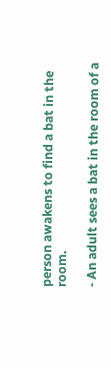person awakens to find a bat in the room.

- An adult sees a bat in the room of a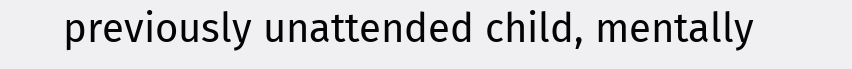previously unattended child, mentally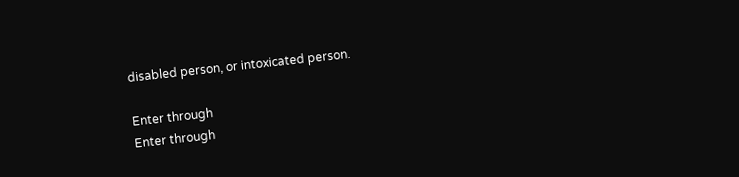disabled person, or intoxicated person.

Enter through
Enter through